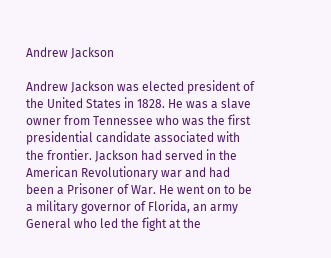Andrew Jackson

Andrew Jackson was elected president of the United States in 1828. He was a slave owner from Tennessee who was the first presidential candidate associated with the frontier. Jackson had served in the American Revolutionary war and had been a Prisoner of War. He went on to be a military governor of Florida, an army General who led the fight at the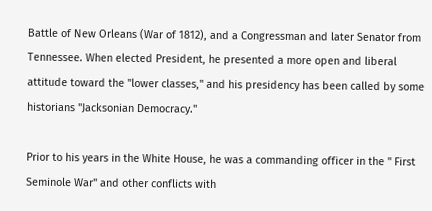Battle of New Orleans (War of 1812), and a Congressman and later Senator from Tennessee. When elected President, he presented a more open and liberal attitude toward the "lower classes," and his presidency has been called by some historians "Jacksonian Democracy."

Prior to his years in the White House, he was a commanding officer in the " First Seminole War" and other conflicts with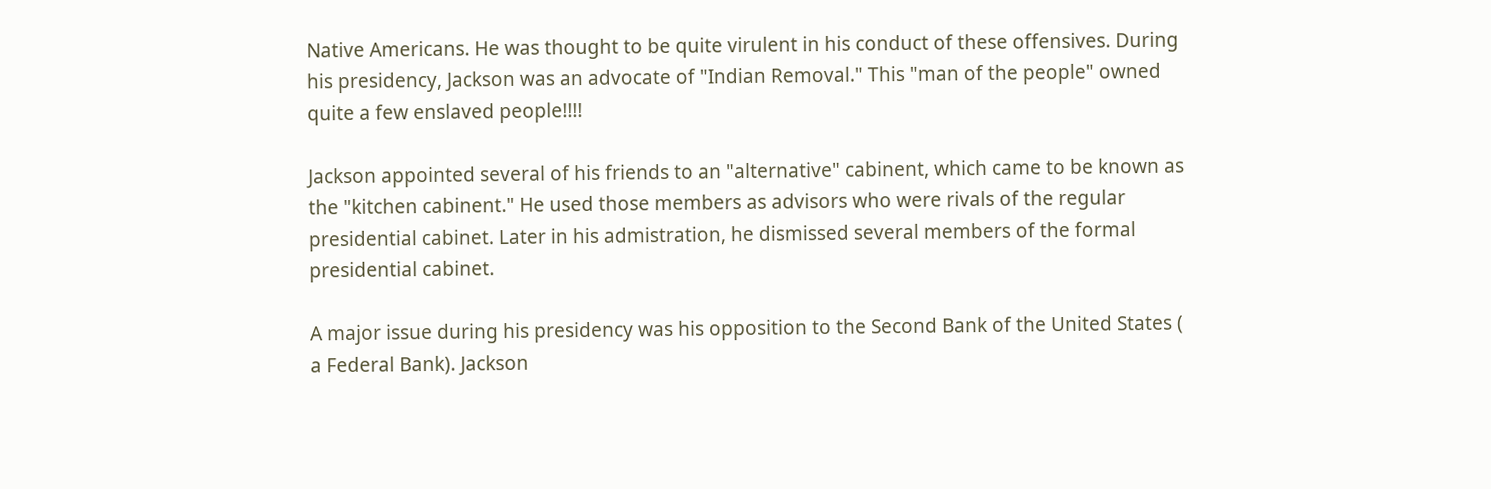Native Americans. He was thought to be quite virulent in his conduct of these offensives. During his presidency, Jackson was an advocate of "Indian Removal." This "man of the people" owned quite a few enslaved people!!!!

Jackson appointed several of his friends to an "alternative" cabinent, which came to be known as the "kitchen cabinent." He used those members as advisors who were rivals of the regular presidential cabinet. Later in his admistration, he dismissed several members of the formal presidential cabinet.

A major issue during his presidency was his opposition to the Second Bank of the United States ( a Federal Bank). Jackson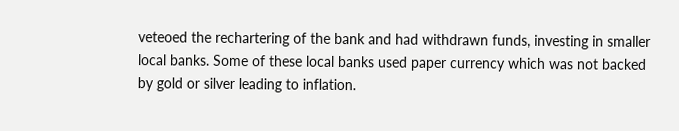veteoed the rechartering of the bank and had withdrawn funds, investing in smaller local banks. Some of these local banks used paper currency which was not backed by gold or silver leading to inflation.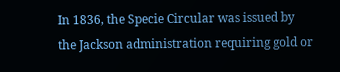In 1836, the Specie Circular was issued by the Jackson administration requiring gold or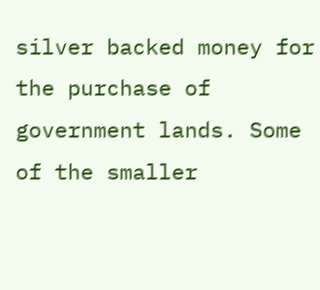silver backed money for the purchase of government lands. Some of the smaller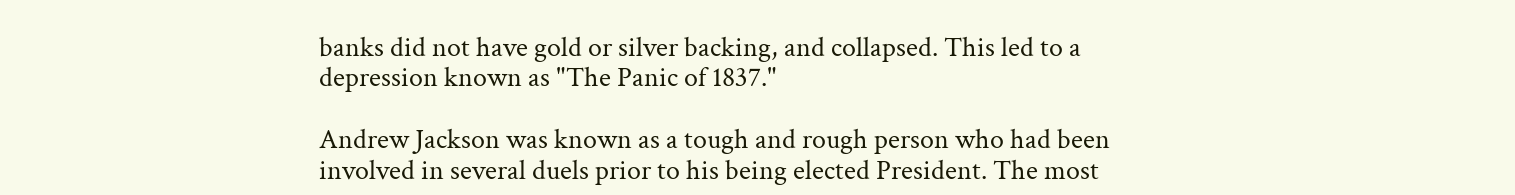banks did not have gold or silver backing, and collapsed. This led to a depression known as "The Panic of 1837."

Andrew Jackson was known as a tough and rough person who had been involved in several duels prior to his being elected President. The most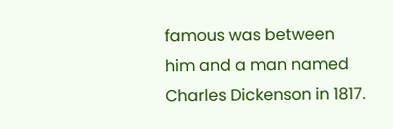famous was between him and a man named Charles Dickenson in 1817.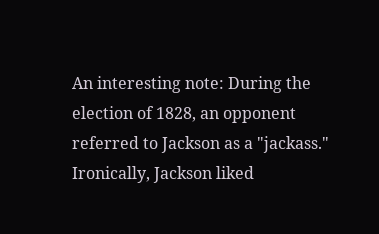An interesting note: During the election of 1828, an opponent referred to Jackson as a "jackass." Ironically, Jackson liked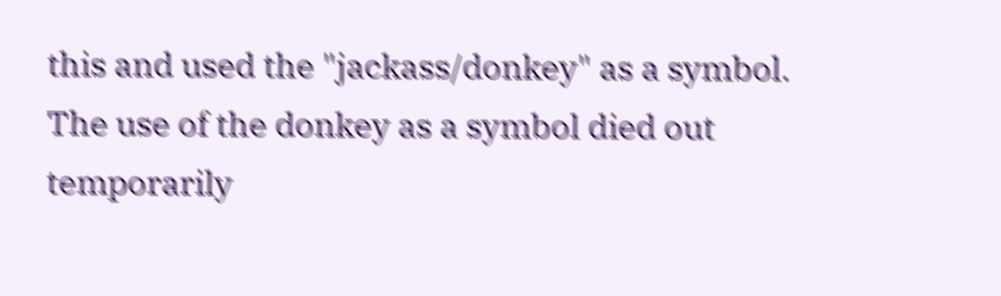this and used the "jackass/donkey" as a symbol. The use of the donkey as a symbol died out temporarily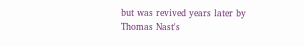but was revived years later by Thomas Nast's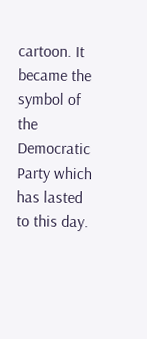cartoon. It became the symbol of the Democratic Party which has lasted to this day.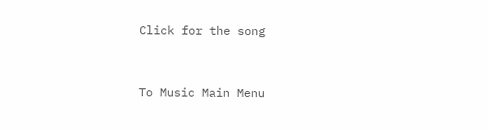Click for the song



To Music Main Menu